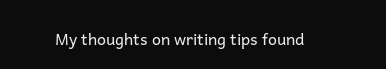My thoughts on writing tips found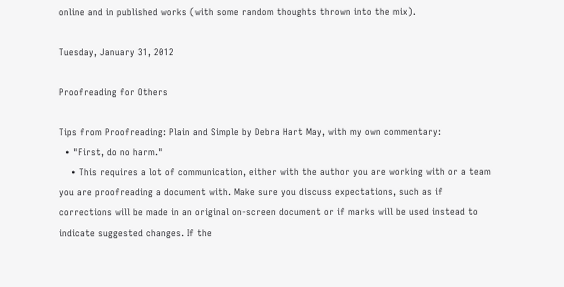online and in published works (with some random thoughts thrown into the mix).

Tuesday, January 31, 2012

Proofreading for Others

Tips from Proofreading: Plain and Simple by Debra Hart May, with my own commentary:
  • "First, do no harm."
    • This requires a lot of communication, either with the author you are working with or a team you are proofreading a document with. Make sure you discuss expectations, such as if corrections will be made in an original on-screen document or if marks will be used instead to indicate suggested changes. If the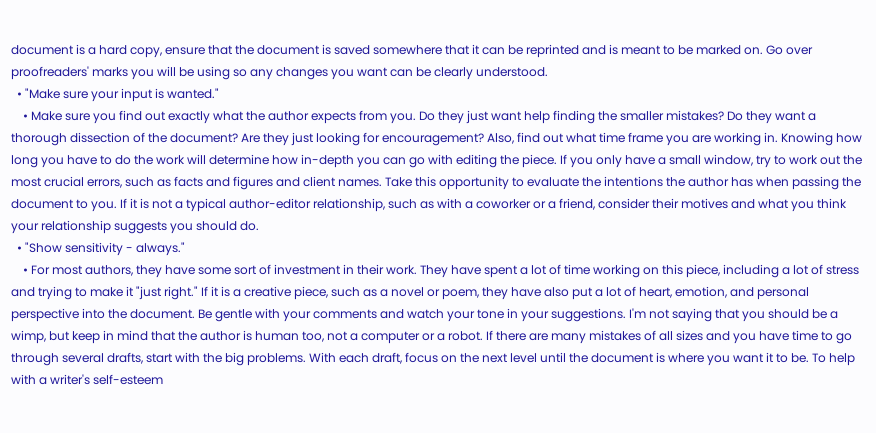document is a hard copy, ensure that the document is saved somewhere that it can be reprinted and is meant to be marked on. Go over proofreaders' marks you will be using so any changes you want can be clearly understood.
  • "Make sure your input is wanted."
    • Make sure you find out exactly what the author expects from you. Do they just want help finding the smaller mistakes? Do they want a thorough dissection of the document? Are they just looking for encouragement? Also, find out what time frame you are working in. Knowing how long you have to do the work will determine how in-depth you can go with editing the piece. If you only have a small window, try to work out the most crucial errors, such as facts and figures and client names. Take this opportunity to evaluate the intentions the author has when passing the document to you. If it is not a typical author-editor relationship, such as with a coworker or a friend, consider their motives and what you think your relationship suggests you should do.
  • "Show sensitivity - always."
    • For most authors, they have some sort of investment in their work. They have spent a lot of time working on this piece, including a lot of stress and trying to make it "just right." If it is a creative piece, such as a novel or poem, they have also put a lot of heart, emotion, and personal perspective into the document. Be gentle with your comments and watch your tone in your suggestions. I'm not saying that you should be a wimp, but keep in mind that the author is human too, not a computer or a robot. If there are many mistakes of all sizes and you have time to go through several drafts, start with the big problems. With each draft, focus on the next level until the document is where you want it to be. To help with a writer's self-esteem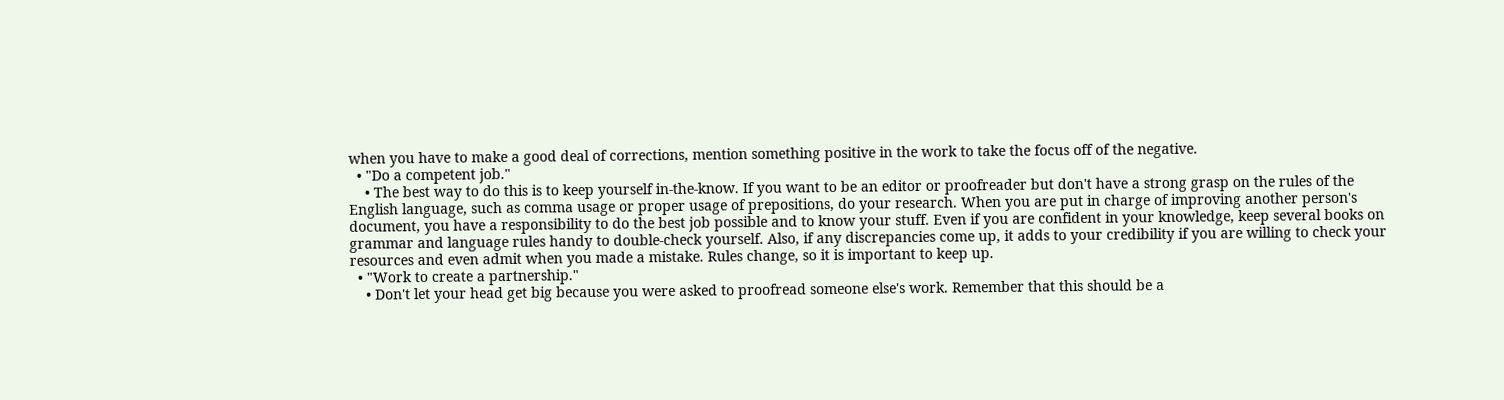when you have to make a good deal of corrections, mention something positive in the work to take the focus off of the negative.
  • "Do a competent job."
    • The best way to do this is to keep yourself in-the-know. If you want to be an editor or proofreader but don't have a strong grasp on the rules of the English language, such as comma usage or proper usage of prepositions, do your research. When you are put in charge of improving another person's document, you have a responsibility to do the best job possible and to know your stuff. Even if you are confident in your knowledge, keep several books on grammar and language rules handy to double-check yourself. Also, if any discrepancies come up, it adds to your credibility if you are willing to check your resources and even admit when you made a mistake. Rules change, so it is important to keep up.
  • "Work to create a partnership."
    • Don't let your head get big because you were asked to proofread someone else's work. Remember that this should be a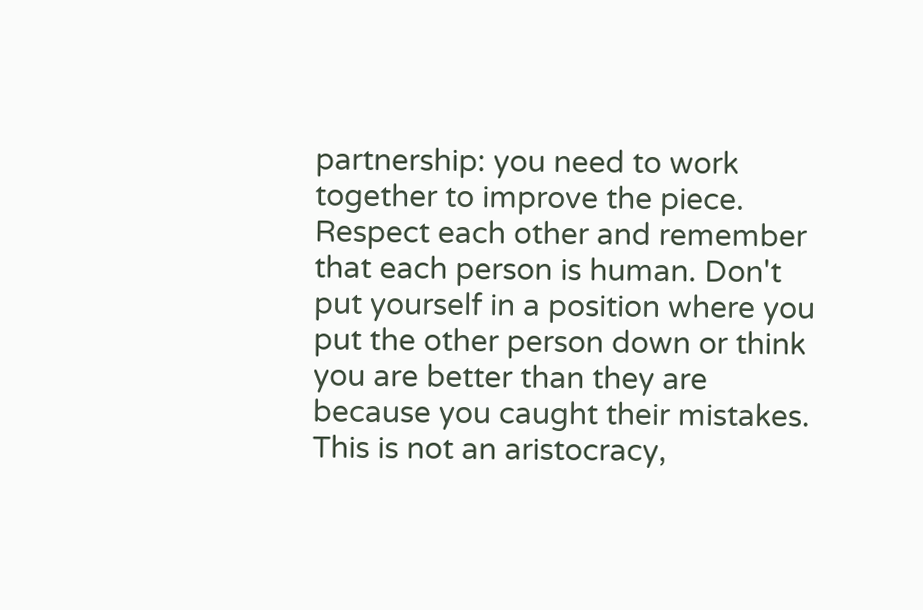partnership: you need to work together to improve the piece. Respect each other and remember that each person is human. Don't put yourself in a position where you put the other person down or think you are better than they are because you caught their mistakes. This is not an aristocracy,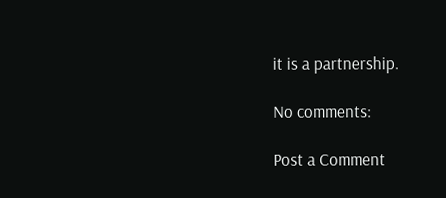it is a partnership.

No comments:

Post a Comment